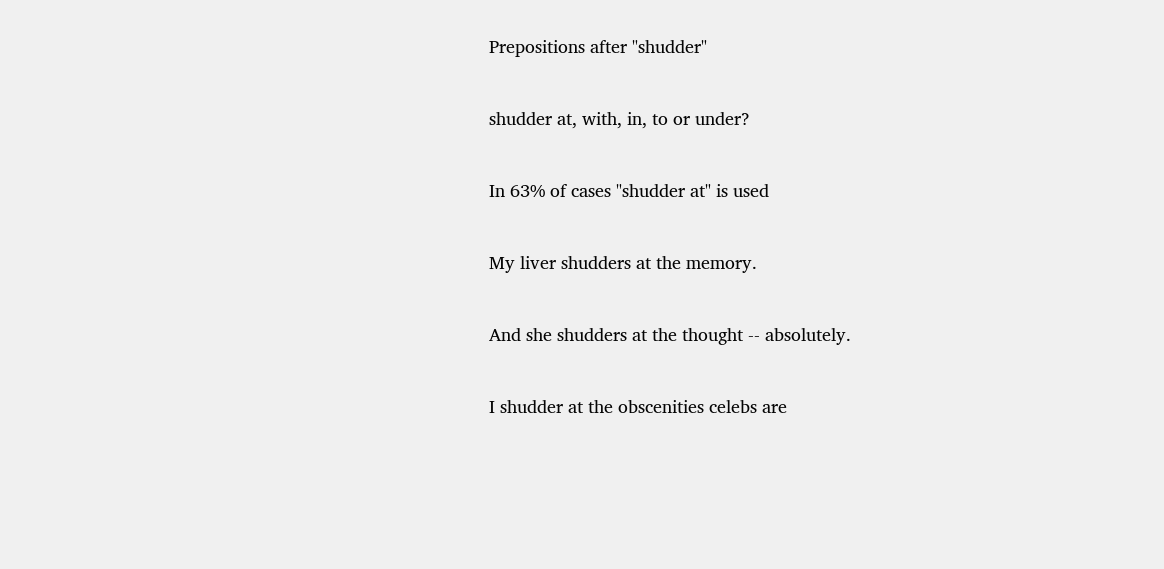Prepositions after "shudder"

shudder at, with, in, to or under?

In 63% of cases "shudder at" is used

My liver shudders at the memory.

And she shudders at the thought -- absolutely.

I shudder at the obscenities celebs are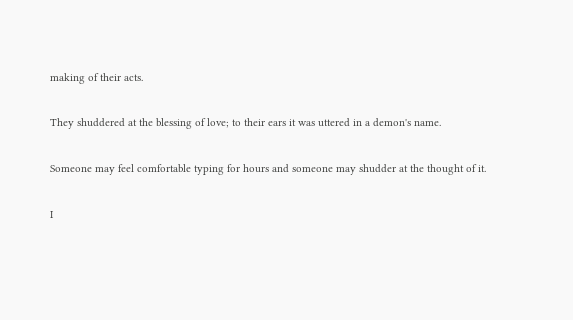making of their acts.

They shuddered at the blessing of love; to their ears it was uttered in a demon's name.

Someone may feel comfortable typing for hours and someone may shudder at the thought of it.

I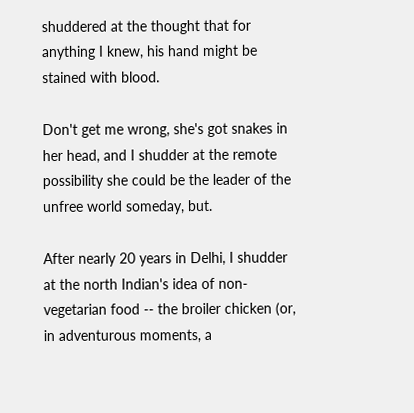shuddered at the thought that for anything I knew, his hand might be stained with blood.

Don't get me wrong, she's got snakes in her head, and I shudder at the remote possibility she could be the leader of the unfree world someday, but.

After nearly 20 years in Delhi, I shudder at the north Indian's idea of non-vegetarian food -- the broiler chicken (or, in adventurous moments, a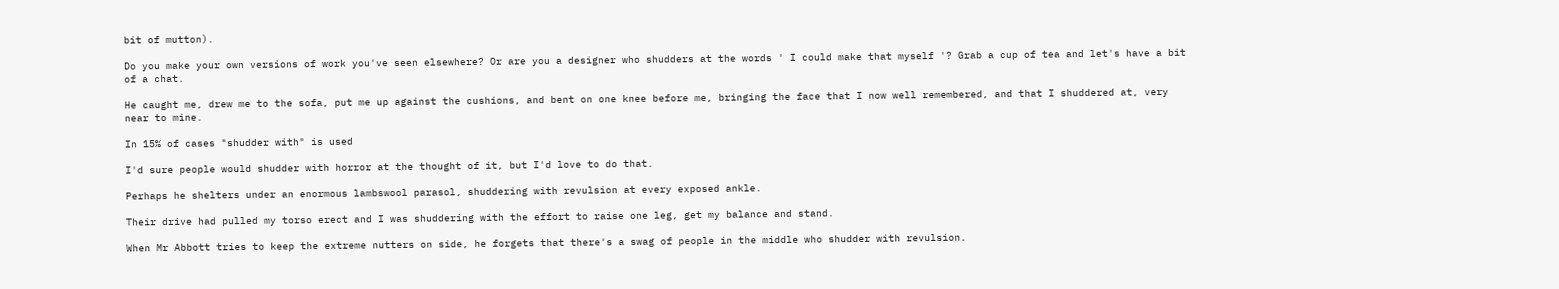bit of mutton).

Do you make your own versions of work you've seen elsewhere? Or are you a designer who shudders at the words ' I could make that myself '? Grab a cup of tea and let's have a bit of a chat.

He caught me, drew me to the sofa, put me up against the cushions, and bent on one knee before me, bringing the face that I now well remembered, and that I shuddered at, very near to mine.

In 15% of cases "shudder with" is used

I'd sure people would shudder with horror at the thought of it, but I'd love to do that.

Perhaps he shelters under an enormous lambswool parasol, shuddering with revulsion at every exposed ankle.

Their drive had pulled my torso erect and I was shuddering with the effort to raise one leg, get my balance and stand.

When Mr Abbott tries to keep the extreme nutters on side, he forgets that there's a swag of people in the middle who shudder with revulsion.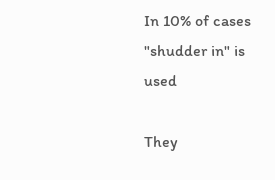In 10% of cases "shudder in" is used

They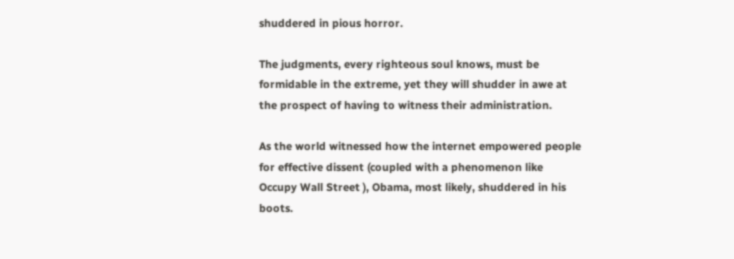shuddered in pious horror.

The judgments, every righteous soul knows, must be formidable in the extreme, yet they will shudder in awe at the prospect of having to witness their administration.

As the world witnessed how the internet empowered people for effective dissent (coupled with a phenomenon like Occupy Wall Street ), Obama, most likely, shuddered in his boots.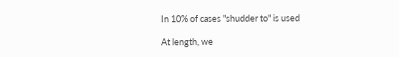In 10% of cases "shudder to" is used

At length, we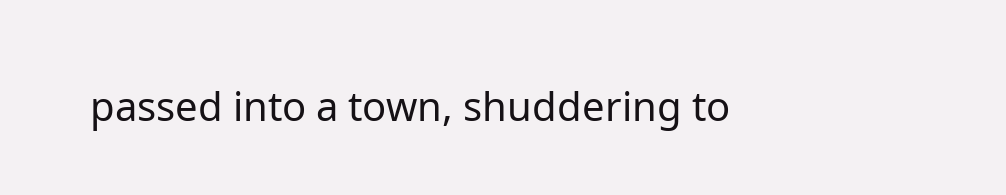passed into a town, shuddering to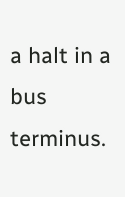a halt in a bus terminus.